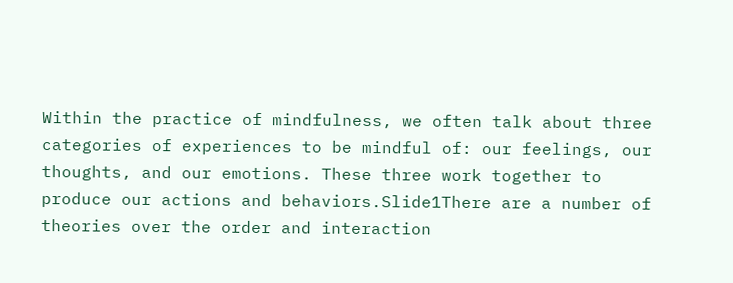Within the practice of mindfulness, we often talk about three categories of experiences to be mindful of: our feelings, our thoughts, and our emotions. These three work together to produce our actions and behaviors.Slide1There are a number of theories over the order and interaction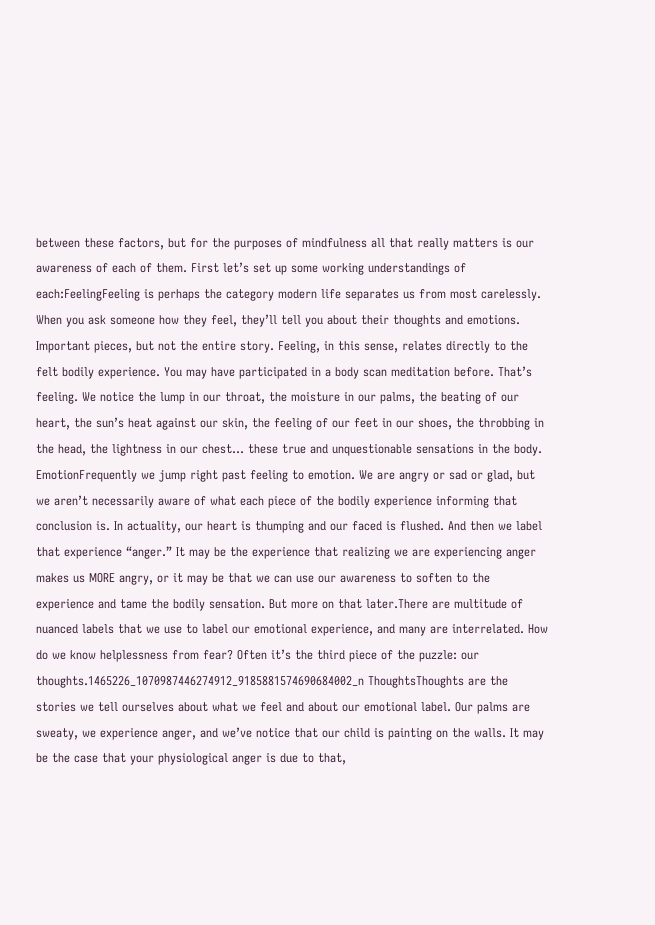between these factors, but for the purposes of mindfulness all that really matters is our awareness of each of them. First let’s set up some working understandings of each:FeelingFeeling is perhaps the category modern life separates us from most carelessly. When you ask someone how they feel, they’ll tell you about their thoughts and emotions. Important pieces, but not the entire story. Feeling, in this sense, relates directly to the felt bodily experience. You may have participated in a body scan meditation before. That’s feeling. We notice the lump in our throat, the moisture in our palms, the beating of our heart, the sun’s heat against our skin, the feeling of our feet in our shoes, the throbbing in the head, the lightness in our chest… these true and unquestionable sensations in the body. EmotionFrequently we jump right past feeling to emotion. We are angry or sad or glad, but we aren’t necessarily aware of what each piece of the bodily experience informing that conclusion is. In actuality, our heart is thumping and our faced is flushed. And then we label that experience “anger.” It may be the experience that realizing we are experiencing anger makes us MORE angry, or it may be that we can use our awareness to soften to the experience and tame the bodily sensation. But more on that later.There are multitude of nuanced labels that we use to label our emotional experience, and many are interrelated. How do we know helplessness from fear? Often it’s the third piece of the puzzle: our thoughts.1465226_1070987446274912_9185881574690684002_n ThoughtsThoughts are the stories we tell ourselves about what we feel and about our emotional label. Our palms are sweaty, we experience anger, and we’ve notice that our child is painting on the walls. It may be the case that your physiological anger is due to that,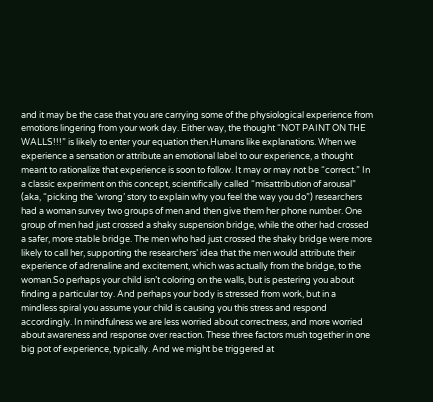and it may be the case that you are carrying some of the physiological experience from emotions lingering from your work day. Either way, the thought “NOT PAINT ON THE WALLS!!!” is likely to enter your equation then.Humans like explanations. When we experience a sensation or attribute an emotional label to our experience, a thought meant to rationalize that experience is soon to follow. It may or may not be “correct.” In a classic experiment on this concept, scientifically called “misattribution of arousal” (aka, “picking the ‘wrong’ story to explain why you feel the way you do”) researchers had a woman survey two groups of men and then give them her phone number. One group of men had just crossed a shaky suspension bridge, while the other had crossed a safer, more stable bridge. The men who had just crossed the shaky bridge were more likely to call her, supporting the researchers’ idea that the men would attribute their experience of adrenaline and excitement, which was actually from the bridge, to the woman.So perhaps your child isn’t coloring on the walls, but is pestering you about finding a particular toy. And perhaps your body is stressed from work, but in a mindless spiral you assume your child is causing you this stress and respond accordingly. In mindfulness we are less worried about correctness, and more worried about awareness and response over reaction. These three factors mush together in one big pot of experience, typically. And we might be triggered at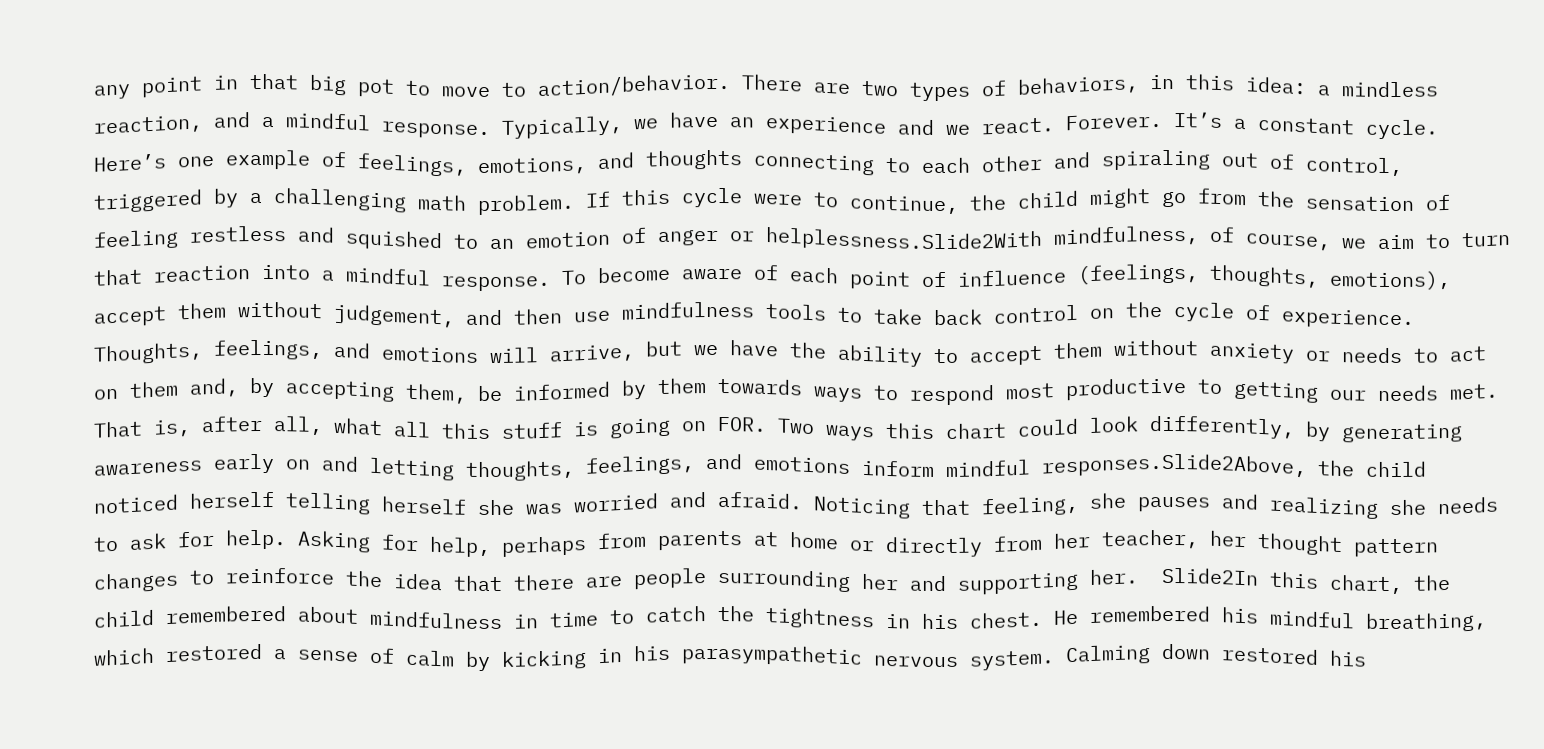any point in that big pot to move to action/behavior. There are two types of behaviors, in this idea: a mindless reaction, and a mindful response. Typically, we have an experience and we react. Forever. It’s a constant cycle. Here’s one example of feelings, emotions, and thoughts connecting to each other and spiraling out of control, triggered by a challenging math problem. If this cycle were to continue, the child might go from the sensation of feeling restless and squished to an emotion of anger or helplessness.Slide2With mindfulness, of course, we aim to turn that reaction into a mindful response. To become aware of each point of influence (feelings, thoughts, emotions), accept them without judgement, and then use mindfulness tools to take back control on the cycle of experience. Thoughts, feelings, and emotions will arrive, but we have the ability to accept them without anxiety or needs to act on them and, by accepting them, be informed by them towards ways to respond most productive to getting our needs met. That is, after all, what all this stuff is going on FOR. Two ways this chart could look differently, by generating awareness early on and letting thoughts, feelings, and emotions inform mindful responses.Slide2Above, the child noticed herself telling herself she was worried and afraid. Noticing that feeling, she pauses and realizing she needs to ask for help. Asking for help, perhaps from parents at home or directly from her teacher, her thought pattern changes to reinforce the idea that there are people surrounding her and supporting her.  Slide2In this chart, the child remembered about mindfulness in time to catch the tightness in his chest. He remembered his mindful breathing, which restored a sense of calm by kicking in his parasympathetic nervous system. Calming down restored his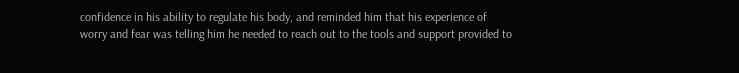confidence in his ability to regulate his body, and reminded him that his experience of worry and fear was telling him he needed to reach out to the tools and support provided to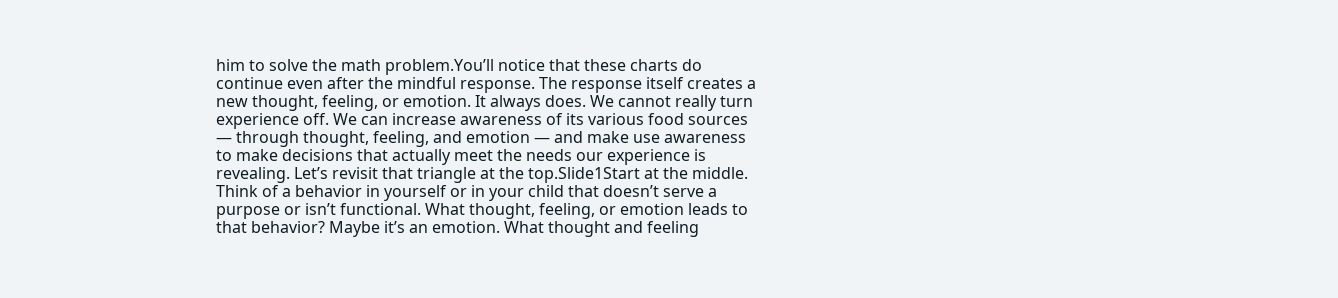him to solve the math problem.You’ll notice that these charts do continue even after the mindful response. The response itself creates a new thought, feeling, or emotion. It always does. We cannot really turn experience off. We can increase awareness of its various food sources — through thought, feeling, and emotion — and make use awareness to make decisions that actually meet the needs our experience is revealing. Let’s revisit that triangle at the top.Slide1Start at the middle. Think of a behavior in yourself or in your child that doesn’t serve a purpose or isn’t functional. What thought, feeling, or emotion leads to that behavior? Maybe it’s an emotion. What thought and feeling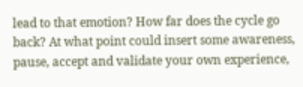lead to that emotion? How far does the cycle go back? At what point could insert some awareness, pause, accept and validate your own experience,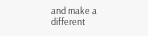and make a different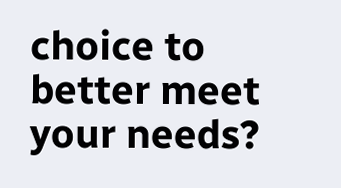choice to better meet your needs?